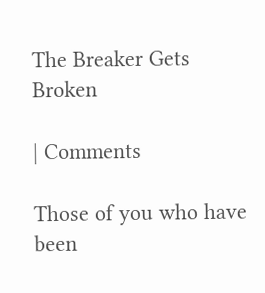The Breaker Gets Broken

| Comments

Those of you who have been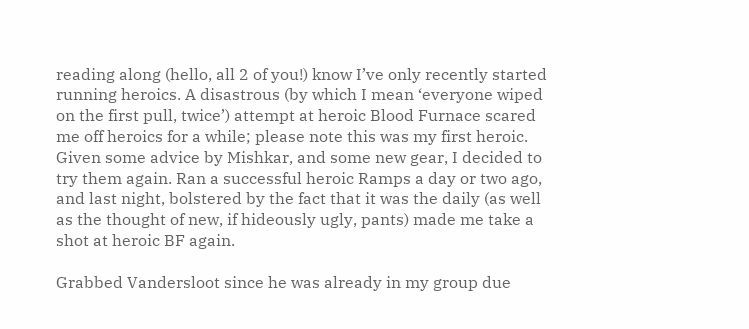reading along (hello, all 2 of you!) know I’ve only recently started running heroics. A disastrous (by which I mean ‘everyone wiped on the first pull, twice’) attempt at heroic Blood Furnace scared me off heroics for a while; please note this was my first heroic. Given some advice by Mishkar, and some new gear, I decided to try them again. Ran a successful heroic Ramps a day or two ago, and last night, bolstered by the fact that it was the daily (as well as the thought of new, if hideously ugly, pants) made me take a shot at heroic BF again.

Grabbed Vandersloot since he was already in my group due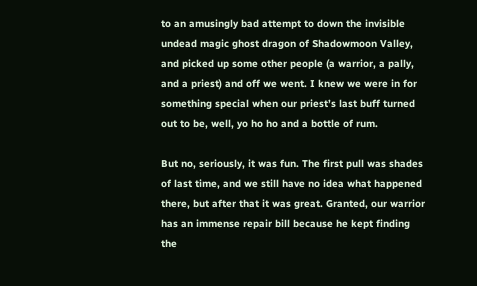to an amusingly bad attempt to down the invisible undead magic ghost dragon of Shadowmoon Valley, and picked up some other people (a warrior, a pally, and a priest) and off we went. I knew we were in for something special when our priest’s last buff turned out to be, well, yo ho ho and a bottle of rum.

But no, seriously, it was fun. The first pull was shades of last time, and we still have no idea what happened there, but after that it was great. Granted, our warrior has an immense repair bill because he kept finding the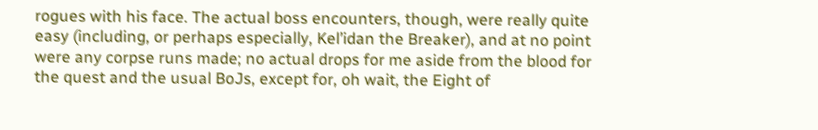rogues with his face. The actual boss encounters, though, were really quite easy (including, or perhaps especially, Kel’idan the Breaker), and at no point were any corpse runs made; no actual drops for me aside from the blood for the quest and the usual BoJs, except for, oh wait, the Eight of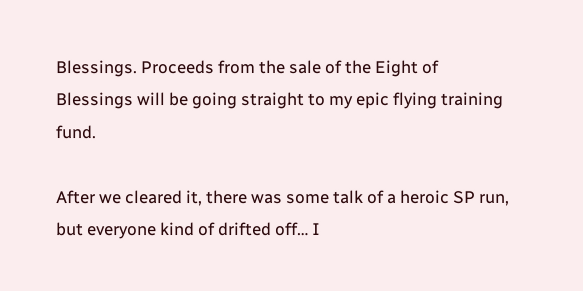Blessings. Proceeds from the sale of the Eight of Blessings will be going straight to my epic flying training fund.

After we cleared it, there was some talk of a heroic SP run, but everyone kind of drifted off… I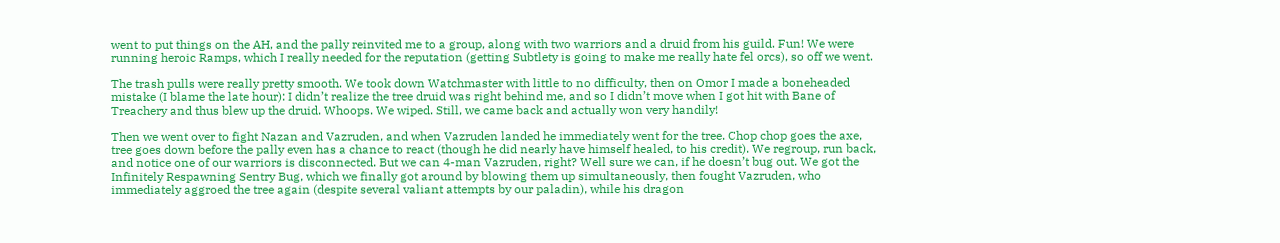went to put things on the AH, and the pally reinvited me to a group, along with two warriors and a druid from his guild. Fun! We were running heroic Ramps, which I really needed for the reputation (getting Subtlety is going to make me really hate fel orcs), so off we went.

The trash pulls were really pretty smooth. We took down Watchmaster with little to no difficulty, then on Omor I made a boneheaded mistake (I blame the late hour): I didn’t realize the tree druid was right behind me, and so I didn’t move when I got hit with Bane of Treachery and thus blew up the druid. Whoops. We wiped. Still, we came back and actually won very handily!

Then we went over to fight Nazan and Vazruden, and when Vazruden landed he immediately went for the tree. Chop chop goes the axe, tree goes down before the pally even has a chance to react (though he did nearly have himself healed, to his credit). We regroup, run back, and notice one of our warriors is disconnected. But we can 4-man Vazruden, right? Well sure we can, if he doesn’t bug out. We got the Infinitely Respawning Sentry Bug, which we finally got around by blowing them up simultaneously, then fought Vazruden, who immediately aggroed the tree again (despite several valiant attempts by our paladin), while his dragon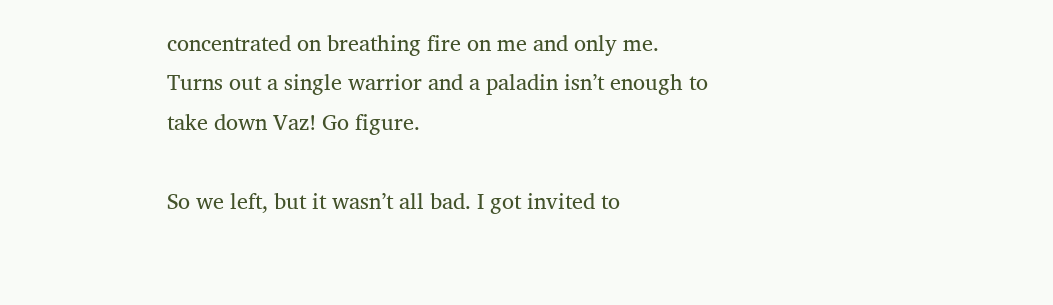concentrated on breathing fire on me and only me. Turns out a single warrior and a paladin isn’t enough to take down Vaz! Go figure.

So we left, but it wasn’t all bad. I got invited to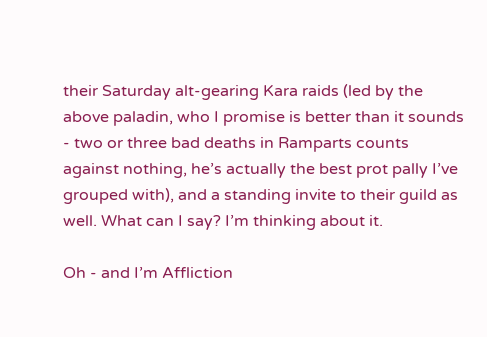their Saturday alt-gearing Kara raids (led by the above paladin, who I promise is better than it sounds - two or three bad deaths in Ramparts counts against nothing, he’s actually the best prot pally I’ve grouped with), and a standing invite to their guild as well. What can I say? I’m thinking about it.

Oh - and I’m Affliction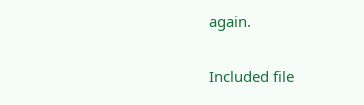again.


Included file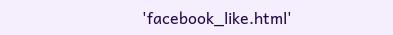'facebook_like.html'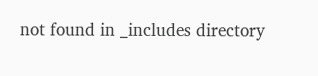not found in _includes directory